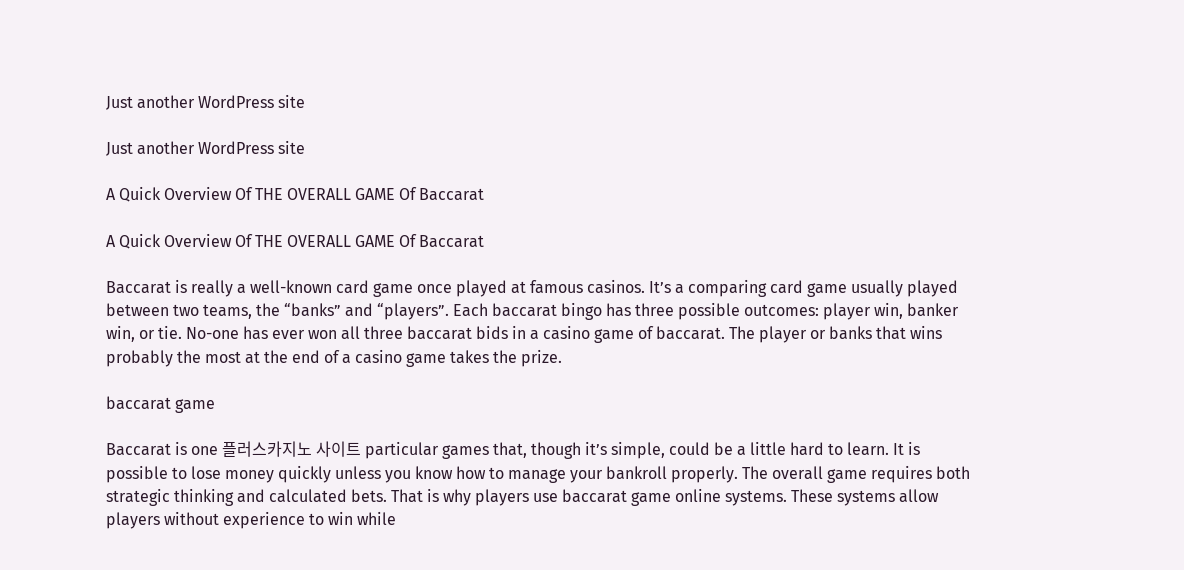Just another WordPress site

Just another WordPress site

A Quick Overview Of THE OVERALL GAME Of Baccarat

A Quick Overview Of THE OVERALL GAME Of Baccarat

Baccarat is really a well-known card game once played at famous casinos. It’s a comparing card game usually played between two teams, the “banks” and “players”. Each baccarat bingo has three possible outcomes: player win, banker win, or tie. No-one has ever won all three baccarat bids in a casino game of baccarat. The player or banks that wins probably the most at the end of a casino game takes the prize.

baccarat game

Baccarat is one 플러스카지노 사이트 particular games that, though it’s simple, could be a little hard to learn. It is possible to lose money quickly unless you know how to manage your bankroll properly. The overall game requires both strategic thinking and calculated bets. That is why players use baccarat game online systems. These systems allow players without experience to win while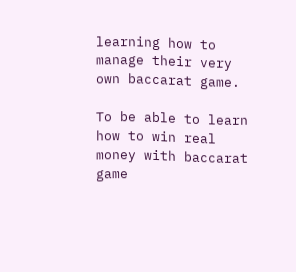learning how to manage their very own baccarat game.

To be able to learn how to win real money with baccarat game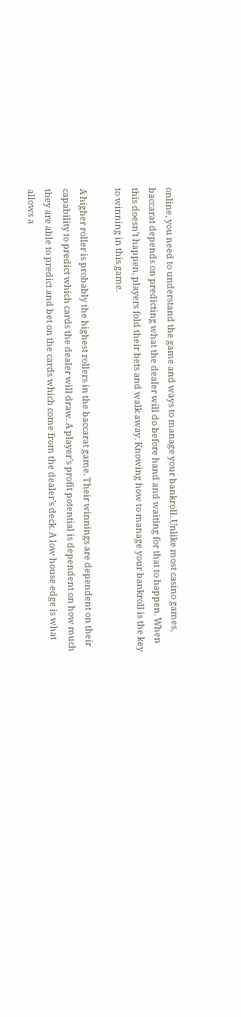online, you need to understand the game and ways to manage your bankroll. Unlike most casino games, baccarat depends on predicting what the dealer will do before hand and waiting for that to happen. When this doesn’t happen, players fold their bets and walk away. Knowing how to manage your bankroll is the key to winning in this game.

A higher roller is probably the highest rollers in the baccarat game. Their winnings are dependent on their capability to predict which cards the dealer will draw. A player’s profit potential is dependent on how much they are able to predict and bet on the cards which come from the dealer’s deck. A low house edge is what allows a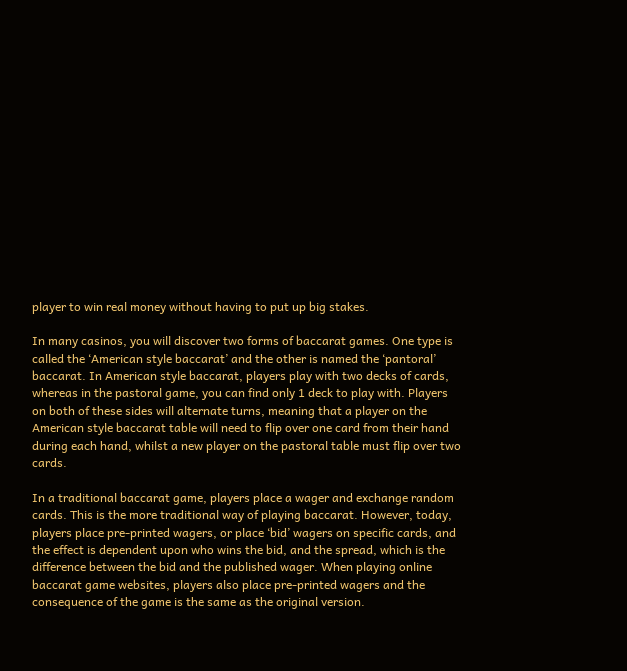player to win real money without having to put up big stakes.

In many casinos, you will discover two forms of baccarat games. One type is called the ‘American style baccarat’ and the other is named the ‘pantoral’ baccarat. In American style baccarat, players play with two decks of cards, whereas in the pastoral game, you can find only 1 deck to play with. Players on both of these sides will alternate turns, meaning that a player on the American style baccarat table will need to flip over one card from their hand during each hand, whilst a new player on the pastoral table must flip over two cards.

In a traditional baccarat game, players place a wager and exchange random cards. This is the more traditional way of playing baccarat. However, today, players place pre-printed wagers, or place ‘bid’ wagers on specific cards, and the effect is dependent upon who wins the bid, and the spread, which is the difference between the bid and the published wager. When playing online baccarat game websites, players also place pre-printed wagers and the consequence of the game is the same as the original version.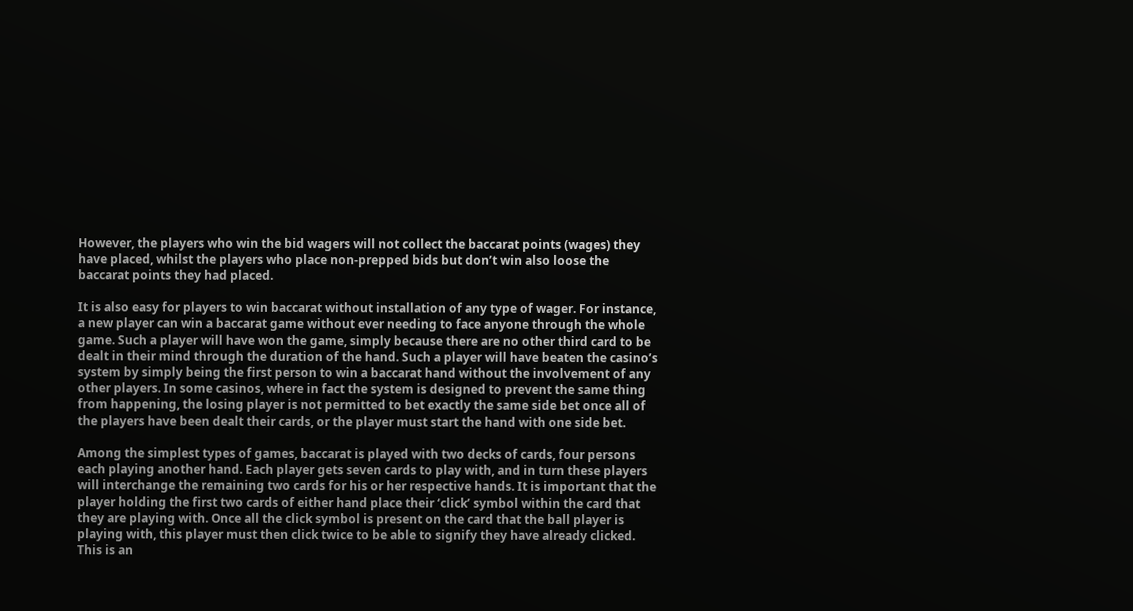However, the players who win the bid wagers will not collect the baccarat points (wages) they have placed, whilst the players who place non-prepped bids but don’t win also loose the baccarat points they had placed.

It is also easy for players to win baccarat without installation of any type of wager. For instance, a new player can win a baccarat game without ever needing to face anyone through the whole game. Such a player will have won the game, simply because there are no other third card to be dealt in their mind through the duration of the hand. Such a player will have beaten the casino’s system by simply being the first person to win a baccarat hand without the involvement of any other players. In some casinos, where in fact the system is designed to prevent the same thing from happening, the losing player is not permitted to bet exactly the same side bet once all of the players have been dealt their cards, or the player must start the hand with one side bet.

Among the simplest types of games, baccarat is played with two decks of cards, four persons each playing another hand. Each player gets seven cards to play with, and in turn these players will interchange the remaining two cards for his or her respective hands. It is important that the player holding the first two cards of either hand place their ‘click’ symbol within the card that they are playing with. Once all the click symbol is present on the card that the ball player is playing with, this player must then click twice to be able to signify they have already clicked. This is an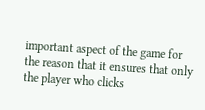important aspect of the game for the reason that it ensures that only the player who clicks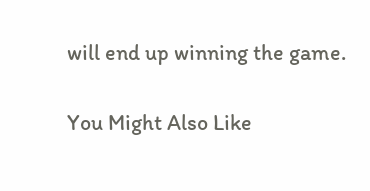will end up winning the game.

You Might Also Like